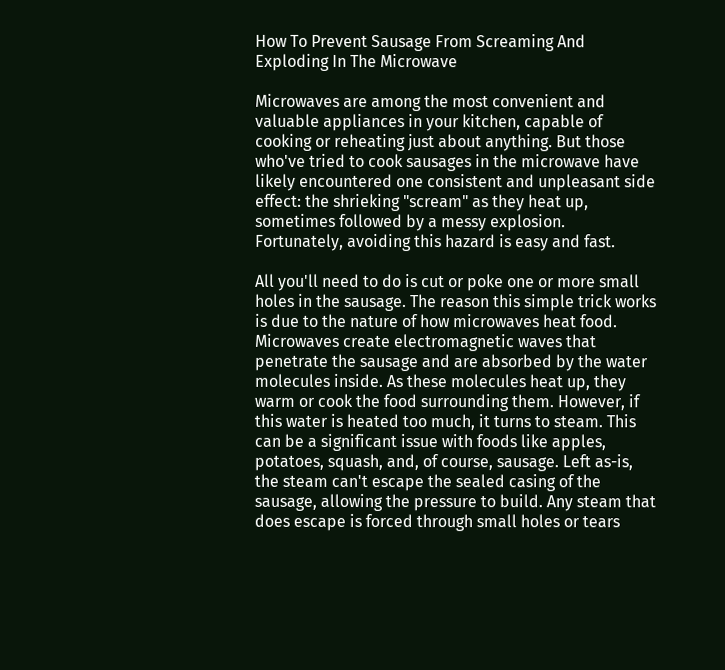How To Prevent Sausage From Screaming And Exploding In The Microwave

Microwaves are among the most convenient and valuable appliances in your kitchen, capable of cooking or reheating just about anything. But those who've tried to cook sausages in the microwave have likely encountered one consistent and unpleasant side effect: the shrieking "scream" as they heat up, sometimes followed by a messy explosion. Fortunately, avoiding this hazard is easy and fast.

All you'll need to do is cut or poke one or more small holes in the sausage. The reason this simple trick works is due to the nature of how microwaves heat food. Microwaves create electromagnetic waves that penetrate the sausage and are absorbed by the water molecules inside. As these molecules heat up, they warm or cook the food surrounding them. However, if this water is heated too much, it turns to steam. This can be a significant issue with foods like apples, potatoes, squash, and, of course, sausage. Left as-is, the steam can't escape the sealed casing of the sausage, allowing the pressure to build. Any steam that does escape is forced through small holes or tears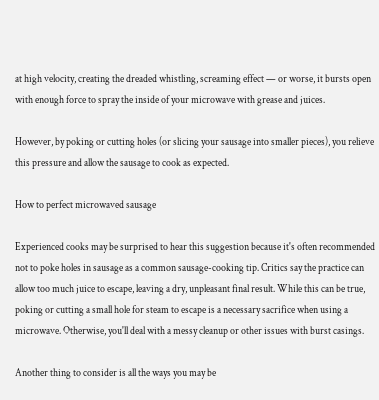at high velocity, creating the dreaded whistling, screaming effect — or worse, it bursts open with enough force to spray the inside of your microwave with grease and juices.

However, by poking or cutting holes (or slicing your sausage into smaller pieces), you relieve this pressure and allow the sausage to cook as expected.

How to perfect microwaved sausage

Experienced cooks may be surprised to hear this suggestion because it's often recommended not to poke holes in sausage as a common sausage-cooking tip. Critics say the practice can allow too much juice to escape, leaving a dry, unpleasant final result. While this can be true, poking or cutting a small hole for steam to escape is a necessary sacrifice when using a microwave. Otherwise, you'll deal with a messy cleanup or other issues with burst casings.

Another thing to consider is all the ways you may be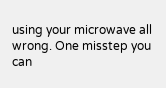using your microwave all wrong. One misstep you can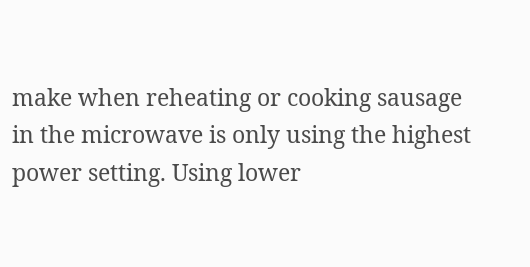make when reheating or cooking sausage in the microwave is only using the highest power setting. Using lower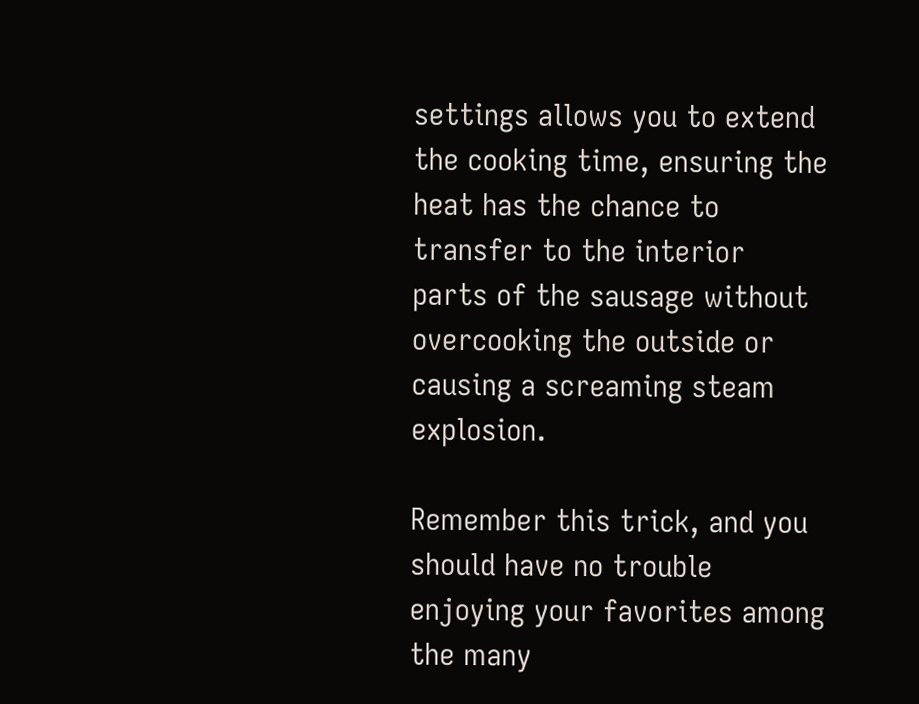settings allows you to extend the cooking time, ensuring the heat has the chance to transfer to the interior parts of the sausage without overcooking the outside or causing a screaming steam explosion.

Remember this trick, and you should have no trouble enjoying your favorites among the many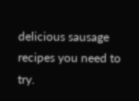delicious sausage recipes you need to try.